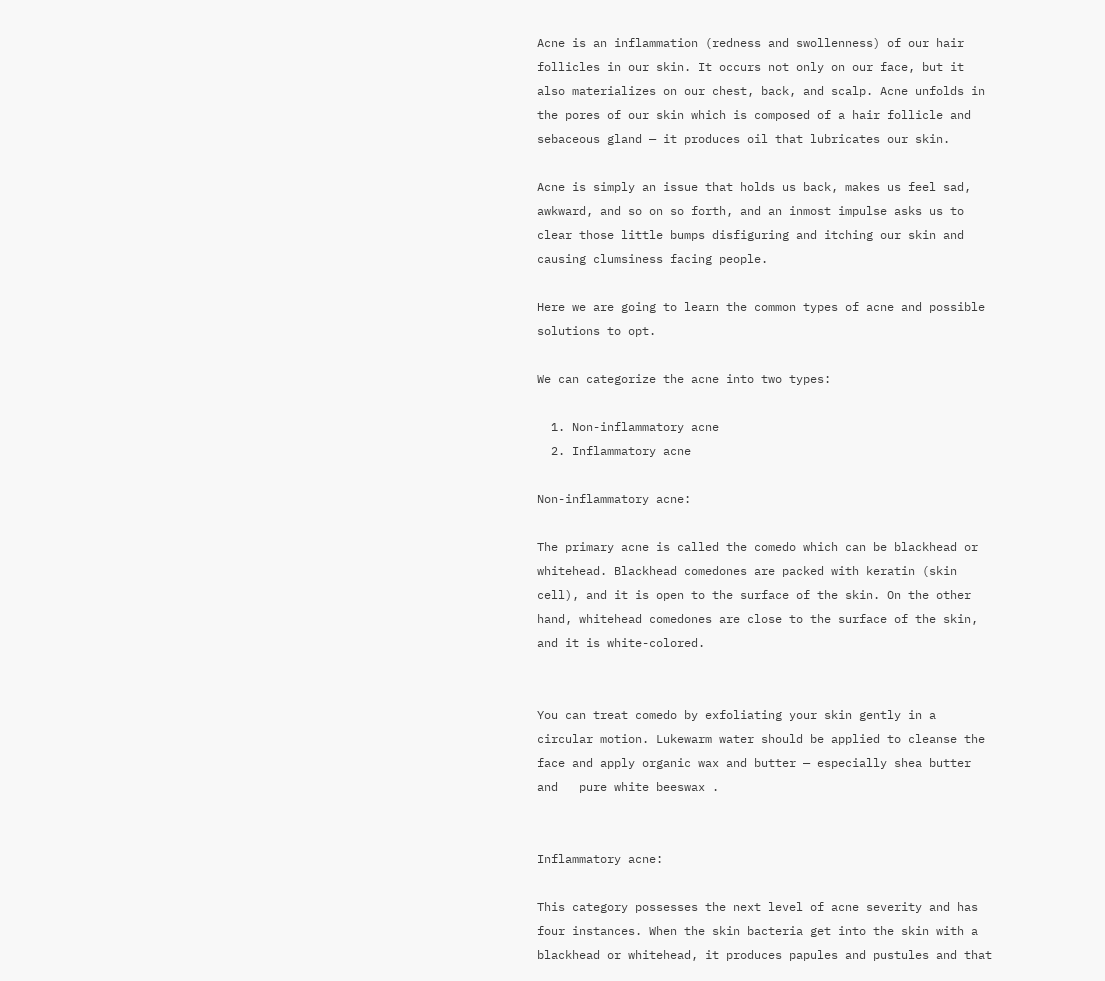Acne is an inflammation (redness and swollenness) of our hair follicles in our skin. It occurs not only on our face, but it also materializes on our chest, back, and scalp. Acne unfolds in the pores of our skin which is composed of a hair follicle and sebaceous gland — it produces oil that lubricates our skin.

Acne is simply an issue that holds us back, makes us feel sad, awkward, and so on so forth, and an inmost impulse asks us to clear those little bumps disfiguring and itching our skin and causing clumsiness facing people.

Here we are going to learn the common types of acne and possible solutions to opt.

We can categorize the acne into two types:

  1. Non-inflammatory acne
  2. Inflammatory acne

Non-inflammatory acne:

The primary acne is called the comedo which can be blackhead or whitehead. Blackhead comedones are packed with keratin (skin cell), and it is open to the surface of the skin. On the other hand, whitehead comedones are close to the surface of the skin, and it is white-colored.


You can treat comedo by exfoliating your skin gently in a circular motion. Lukewarm water should be applied to cleanse the face and apply organic wax and butter — especially shea butter and   pure white beeswax .


Inflammatory acne:

This category possesses the next level of acne severity and has four instances. When the skin bacteria get into the skin with a blackhead or whitehead, it produces papules and pustules and that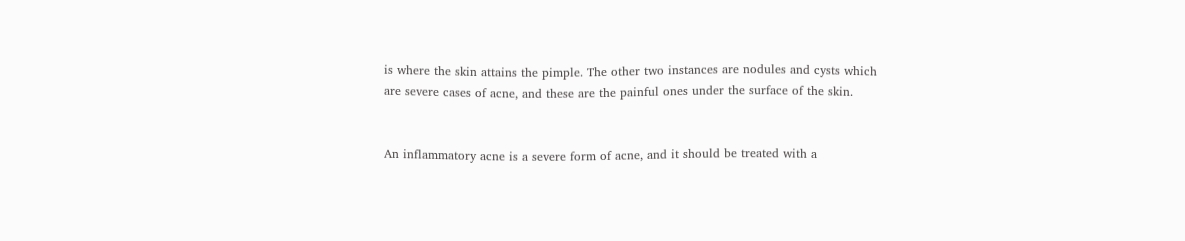is where the skin attains the pimple. The other two instances are nodules and cysts which are severe cases of acne, and these are the painful ones under the surface of the skin.


An inflammatory acne is a severe form of acne, and it should be treated with a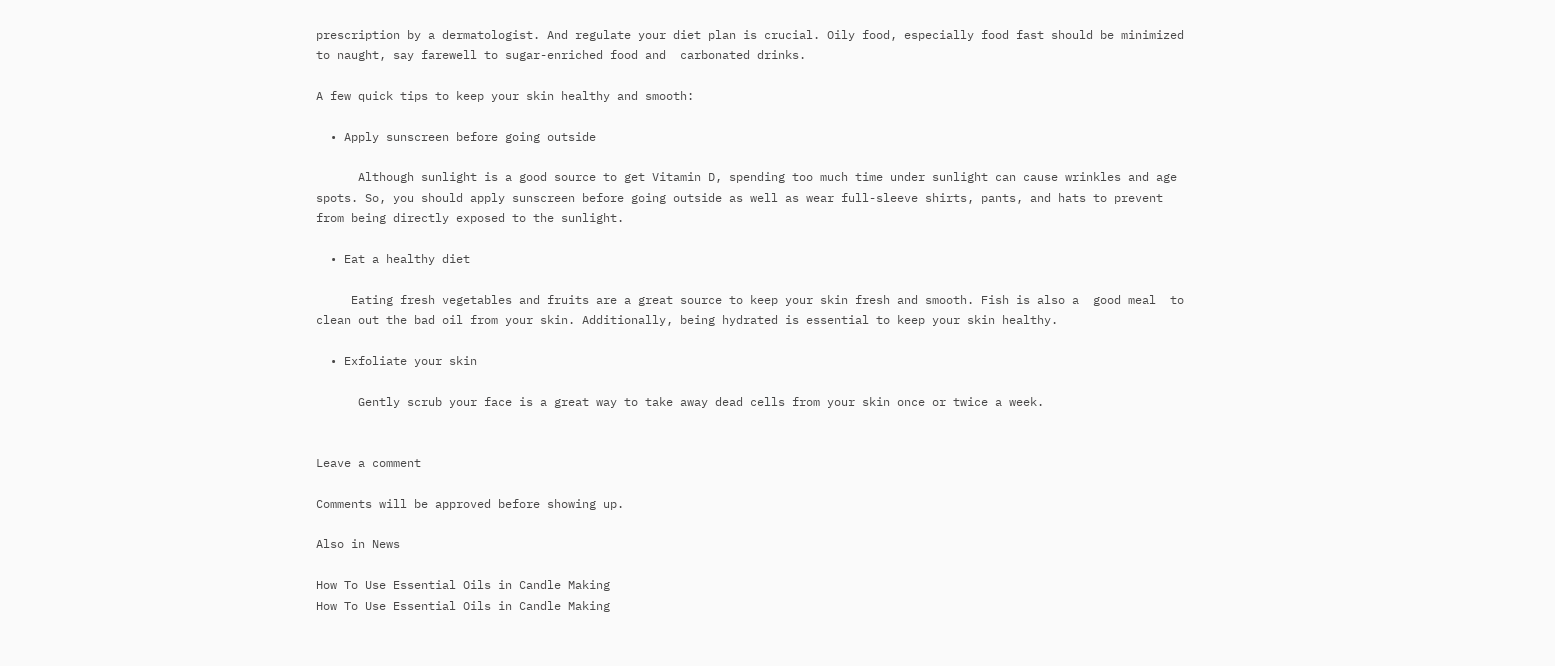prescription by a dermatologist. And regulate your diet plan is crucial. Oily food, especially food fast should be minimized to naught, say farewell to sugar-enriched food and  carbonated drinks.

A few quick tips to keep your skin healthy and smooth:

  • Apply sunscreen before going outside

      Although sunlight is a good source to get Vitamin D, spending too much time under sunlight can cause wrinkles and age spots. So, you should apply sunscreen before going outside as well as wear full-sleeve shirts, pants, and hats to prevent from being directly exposed to the sunlight.

  • Eat a healthy diet

     Eating fresh vegetables and fruits are a great source to keep your skin fresh and smooth. Fish is also a  good meal  to clean out the bad oil from your skin. Additionally, being hydrated is essential to keep your skin healthy.

  • Exfoliate your skin

      Gently scrub your face is a great way to take away dead cells from your skin once or twice a week.


Leave a comment

Comments will be approved before showing up.

Also in News

How To Use Essential Oils in Candle Making
How To Use Essential Oils in Candle Making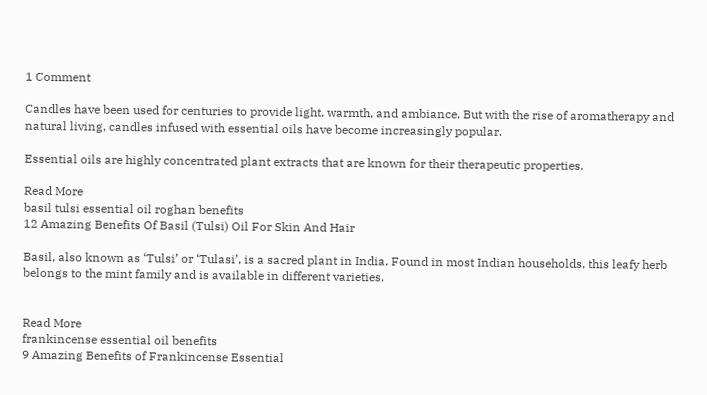1 Comment

Candles have been used for centuries to provide light, warmth, and ambiance. But with the rise of aromatherapy and natural living, candles infused with essential oils have become increasingly popular.

Essential oils are highly concentrated plant extracts that are known for their therapeutic properties.

Read More
basil tulsi essential oil roghan benefits
12 Amazing Benefits Of Basil (Tulsi) Oil For Skin And Hair

Basil, also known as ‘Tulsi’ or ‘Tulasi’, is a sacred plant in India. Found in most Indian households, this leafy herb belongs to the mint family and is available in different varieties.


Read More
frankincense essential oil benefits
9 Amazing Benefits of Frankincense Essential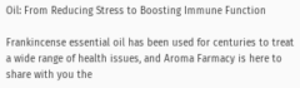Oil: From Reducing Stress to Boosting Immune Function

Frankincense essential oil has been used for centuries to treat a wide range of health issues, and Aroma Farmacy is here to share with you the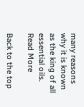many reasons why it is known as the king of all essential oils.
Read More

Back to the top